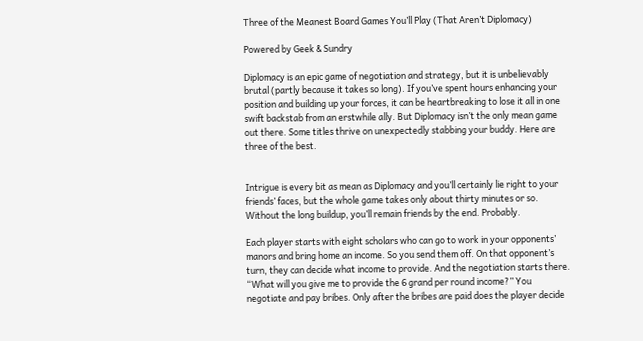Three of the Meanest Board Games You’ll Play (That Aren’t Diplomacy)

Powered by Geek & Sundry

Diplomacy is an epic game of negotiation and strategy, but it is unbelievably brutal (partly because it takes so long). If you’ve spent hours enhancing your position and building up your forces, it can be heartbreaking to lose it all in one swift backstab from an erstwhile ally. But Diplomacy isn’t the only mean game out there. Some titles thrive on unexpectedly stabbing your buddy. Here are three of the best.


Intrigue is every bit as mean as Diplomacy and you’ll certainly lie right to your friends’ faces, but the whole game takes only about thirty minutes or so. Without the long buildup, you’ll remain friends by the end. Probably.

Each player starts with eight scholars who can go to work in your opponents’ manors and bring home an income. So you send them off. On that opponent’s turn, they can decide what income to provide. And the negotiation starts there. “What will you give me to provide the 6 grand per round income?” You negotiate and pay bribes. Only after the bribes are paid does the player decide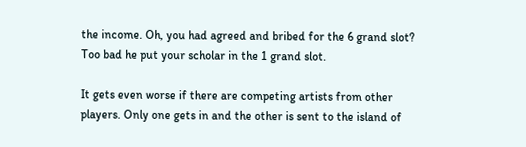the income. Oh, you had agreed and bribed for the 6 grand slot? Too bad he put your scholar in the 1 grand slot.

It gets even worse if there are competing artists from other players. Only one gets in and the other is sent to the island of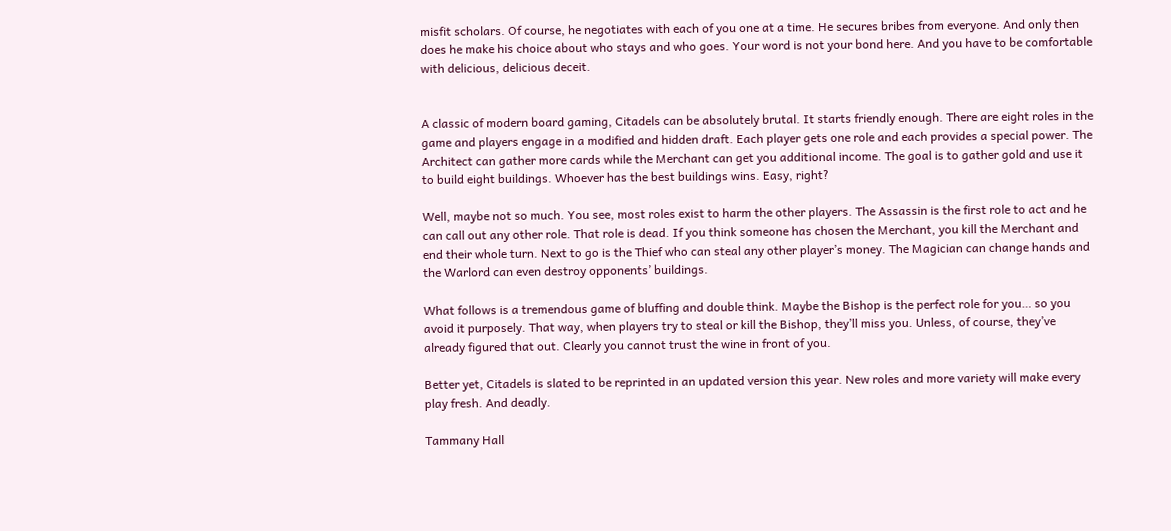misfit scholars. Of course, he negotiates with each of you one at a time. He secures bribes from everyone. And only then does he make his choice about who stays and who goes. Your word is not your bond here. And you have to be comfortable with delicious, delicious deceit.


A classic of modern board gaming, Citadels can be absolutely brutal. It starts friendly enough. There are eight roles in the game and players engage in a modified and hidden draft. Each player gets one role and each provides a special power. The Architect can gather more cards while the Merchant can get you additional income. The goal is to gather gold and use it to build eight buildings. Whoever has the best buildings wins. Easy, right?

Well, maybe not so much. You see, most roles exist to harm the other players. The Assassin is the first role to act and he can call out any other role. That role is dead. If you think someone has chosen the Merchant, you kill the Merchant and end their whole turn. Next to go is the Thief who can steal any other player’s money. The Magician can change hands and the Warlord can even destroy opponents’ buildings.

What follows is a tremendous game of bluffing and double think. Maybe the Bishop is the perfect role for you… so you avoid it purposely. That way, when players try to steal or kill the Bishop, they’ll miss you. Unless, of course, they’ve already figured that out. Clearly you cannot trust the wine in front of you.

Better yet, Citadels is slated to be reprinted in an updated version this year. New roles and more variety will make every play fresh. And deadly.

Tammany Hall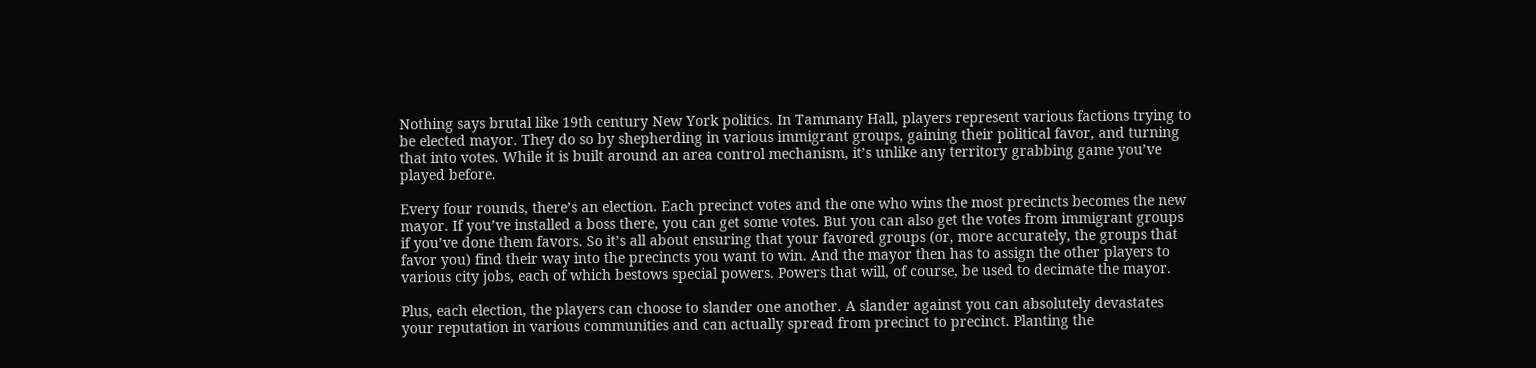Nothing says brutal like 19th century New York politics. In Tammany Hall, players represent various factions trying to be elected mayor. They do so by shepherding in various immigrant groups, gaining their political favor, and turning that into votes. While it is built around an area control mechanism, it’s unlike any territory grabbing game you’ve played before.

Every four rounds, there’s an election. Each precinct votes and the one who wins the most precincts becomes the new mayor. If you’ve installed a boss there, you can get some votes. But you can also get the votes from immigrant groups if you’ve done them favors. So it’s all about ensuring that your favored groups (or, more accurately, the groups that favor you) find their way into the precincts you want to win. And the mayor then has to assign the other players to various city jobs, each of which bestows special powers. Powers that will, of course, be used to decimate the mayor.

Plus, each election, the players can choose to slander one another. A slander against you can absolutely devastates your reputation in various communities and can actually spread from precinct to precinct. Planting the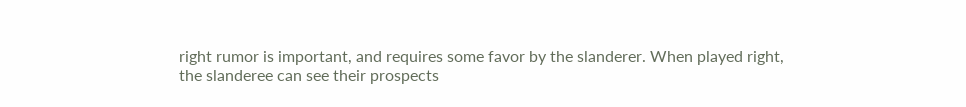right rumor is important, and requires some favor by the slanderer. When played right, the slanderee can see their prospects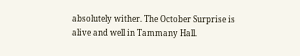absolutely wither. The October Surprise is alive and well in Tammany Hall.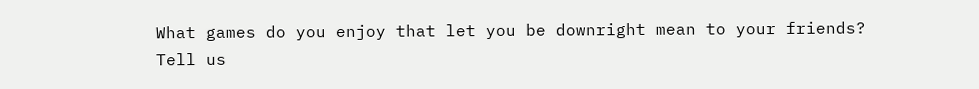What games do you enjoy that let you be downright mean to your friends? Tell us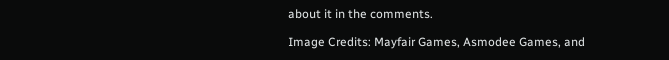about it in the comments.

Image Credits: Mayfair Games, Asmodee Games, and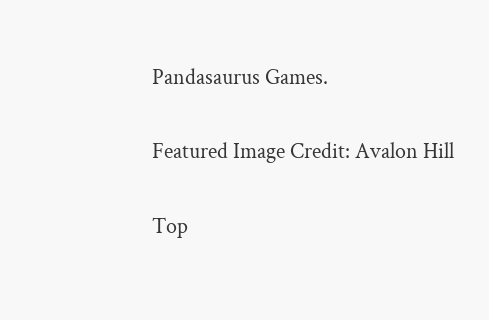Pandasaurus Games.

Featured Image Credit: Avalon Hill

Top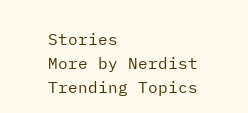Stories
More by Nerdist
Trending Topics